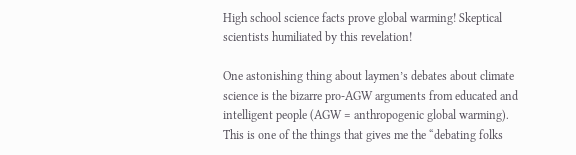High school science facts prove global warming! Skeptical scientists humiliated by this revelation!

One astonishing thing about laymen’s debates about climate science is the bizarre pro-AGW arguments from educated and intelligent people (AGW = anthropogenic global warming).  This is one of the things that gives me the “debating folks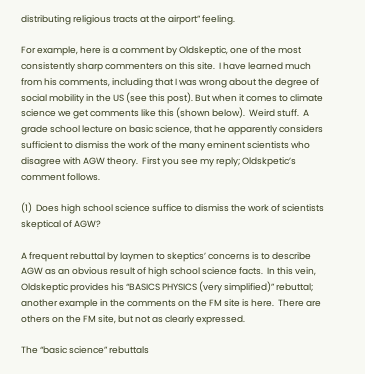distributing religious tracts at the airport” feeling.

For example, here is a comment by Oldskeptic, one of the most consistently sharp commenters on this site.  I have learned much from his comments, including that I was wrong about the degree of social mobility in the US (see this post). But when it comes to climate science we get comments like this (shown below).  Weird stuff.  A grade school lecture on basic science, that he apparently considers sufficient to dismiss the work of the many eminent scientists who disagree with AGW theory.  First you see my reply; Oldskpetic’s comment follows.

(1)  Does high school science suffice to dismiss the work of scientists skeptical of AGW?

A frequent rebuttal by laymen to skeptics’ concerns is to describe AGW as an obvious result of high school science facts.  In this vein, Oldskeptic provides his “BASICS PHYSICS (very simplified)” rebuttal; another example in the comments on the FM site is here.  There are others on the FM site, but not as clearly expressed.

The “basic science” rebuttals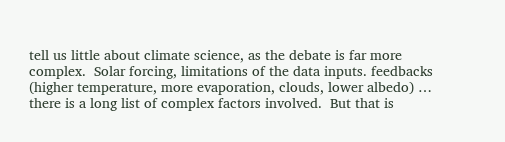tell us little about climate science, as the debate is far more complex.  Solar forcing, limitations of the data inputs. feedbacks (higher temperature, more evaporation, clouds, lower albedo) … there is a long list of complex factors involved.  But that is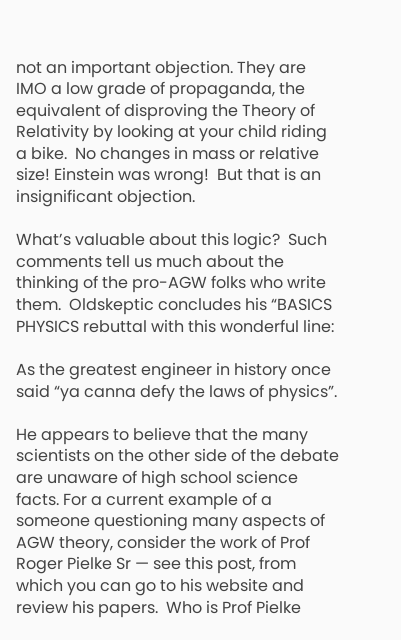not an important objection. They are IMO a low grade of propaganda, the equivalent of disproving the Theory of Relativity by looking at your child riding a bike.  No changes in mass or relative size! Einstein was wrong!  But that is an insignificant objection.

What’s valuable about this logic?  Such comments tell us much about the thinking of the pro-AGW folks who write them.  Oldskeptic concludes his “BASICS PHYSICS rebuttal with this wonderful line:

As the greatest engineer in history once said “ya canna defy the laws of physics”.

He appears to believe that the many scientists on the other side of the debate are unaware of high school science facts. For a current example of a someone questioning many aspects of AGW theory, consider the work of Prof Roger Pielke Sr — see this post, from which you can go to his website and review his papers.  Who is Prof Pielke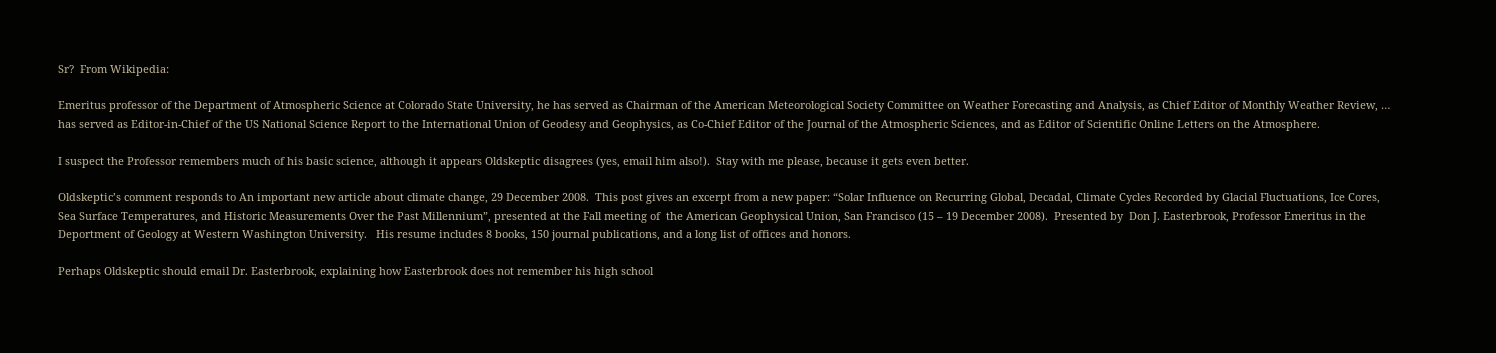Sr?  From Wikipedia:

Emeritus professor of the Department of Atmospheric Science at Colorado State University, he has served as Chairman of the American Meteorological Society Committee on Weather Forecasting and Analysis, as Chief Editor of Monthly Weather Review, … has served as Editor-in-Chief of the US National Science Report to the International Union of Geodesy and Geophysics, as Co-Chief Editor of the Journal of the Atmospheric Sciences, and as Editor of Scientific Online Letters on the Atmosphere.

I suspect the Professor remembers much of his basic science, although it appears Oldskeptic disagrees (yes, email him also!).  Stay with me please, because it gets even better.

Oldskeptic’s comment responds to An important new article about climate change, 29 December 2008.  This post gives an excerpt from a new paper: “Solar Influence on Recurring Global, Decadal, Climate Cycles Recorded by Glacial Fluctuations, Ice Cores, Sea Surface Temperatures, and Historic Measurements Over the Past Millennium”, presented at the Fall meeting of  the American Geophysical Union, San Francisco (15 – 19 December 2008).  Presented by  Don J. Easterbrook, Professor Emeritus in the Deportment of Geology at Western Washington University.   His resume includes 8 books, 150 journal publications, and a long list of offices and honors.

Perhaps Oldskeptic should email Dr. Easterbrook, explaining how Easterbrook does not remember his high school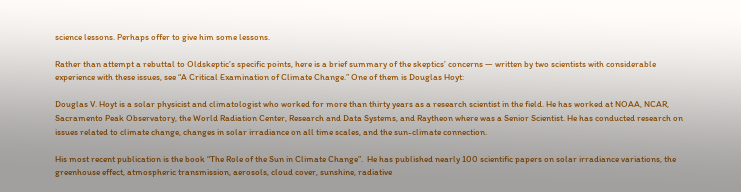science lessons. Perhaps offer to give him some lessons.

Rather than attempt a rebuttal to Oldskeptic’s specific points, here is a brief summary of the skeptics’ concerns — written by two scientists with considerable experience with these issues, see “A Critical Examination of Climate Change.” One of them is Douglas Hoyt:

Douglas V. Hoyt is a solar physicist and climatologist who worked for more than thirty years as a research scientist in the field. He has worked at NOAA, NCAR, Sacramento Peak Observatory, the World Radiation Center, Research and Data Systems, and Raytheon where was a Senior Scientist. He has conducted research on issues related to climate change, changes in solar irradiance on all time scales, and the sun-climate connection.

His most recent publication is the book “The Role of the Sun in Climate Change”.  He has published nearly 100 scientific papers on solar irradiance variations, the greenhouse effect, atmospheric transmission, aerosols, cloud cover, sunshine, radiative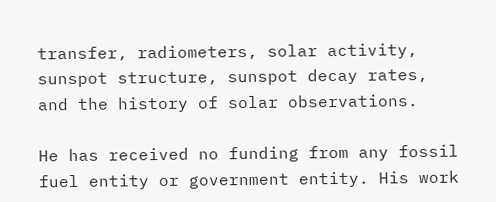transfer, radiometers, solar activity, sunspot structure, sunspot decay rates, and the history of solar observations.

He has received no funding from any fossil fuel entity or government entity. His work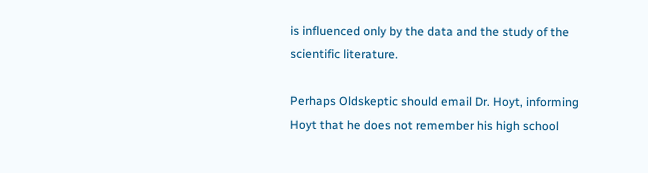is influenced only by the data and the study of the scientific literature.

Perhaps Oldskeptic should email Dr. Hoyt, informing Hoyt that he does not remember his high school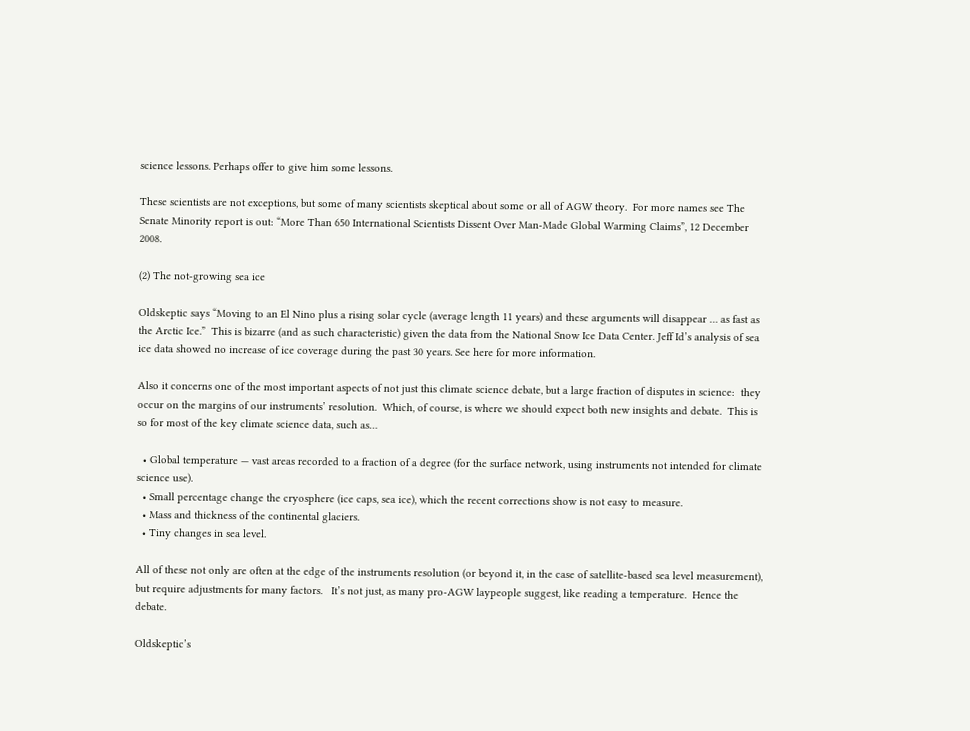science lessons. Perhaps offer to give him some lessons.

These scientists are not exceptions, but some of many scientists skeptical about some or all of AGW theory.  For more names see The Senate Minority report is out: “More Than 650 International Scientists Dissent Over Man-Made Global Warming Claims”, 12 December 2008.

(2) The not-growing sea ice

Oldskeptic says “Moving to an El Nino plus a rising solar cycle (average length 11 years) and these arguments will disappear … as fast as the Arctic Ice.”  This is bizarre (and as such characteristic) given the data from the National Snow Ice Data Center. Jeff Id’s analysis of sea ice data showed no increase of ice coverage during the past 30 years. See here for more information.

Also it concerns one of the most important aspects of not just this climate science debate, but a large fraction of disputes in science:  they occur on the margins of our instruments’ resolution.  Which, of course, is where we should expect both new insights and debate.  This is so for most of the key climate science data, such as…

  • Global temperature — vast areas recorded to a fraction of a degree (for the surface network, using instruments not intended for climate science use).
  • Small percentage change the cryosphere (ice caps, sea ice), which the recent corrections show is not easy to measure.
  • Mass and thickness of the continental glaciers.
  • Tiny changes in sea level.

All of these not only are often at the edge of the instruments resolution (or beyond it, in the case of satellite-based sea level measurement), but require adjustments for many factors.   It’s not just, as many pro-AGW laypeople suggest, like reading a temperature.  Hence the debate.

Oldskeptic’s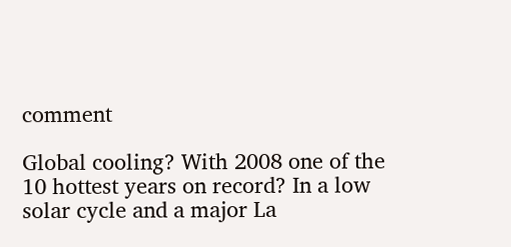comment

Global cooling? With 2008 one of the 10 hottest years on record? In a low solar cycle and a major La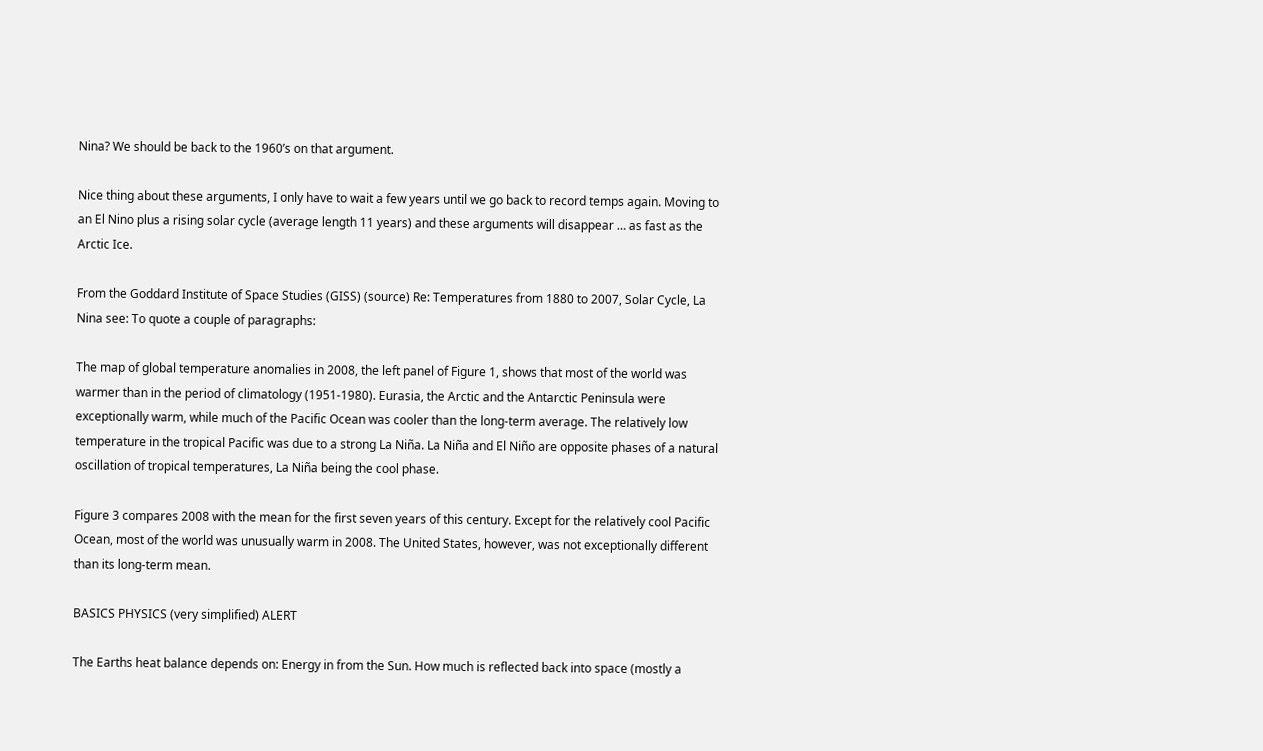Nina? We should be back to the 1960’s on that argument.

Nice thing about these arguments, I only have to wait a few years until we go back to record temps again. Moving to an El Nino plus a rising solar cycle (average length 11 years) and these arguments will disappear … as fast as the Arctic Ice.

From the Goddard Institute of Space Studies (GISS) (source) Re: Temperatures from 1880 to 2007, Solar Cycle, La Nina see: To quote a couple of paragraphs:

The map of global temperature anomalies in 2008, the left panel of Figure 1, shows that most of the world was warmer than in the period of climatology (1951-1980). Eurasia, the Arctic and the Antarctic Peninsula were exceptionally warm, while much of the Pacific Ocean was cooler than the long-term average. The relatively low temperature in the tropical Pacific was due to a strong La Niña. La Niña and El Niño are opposite phases of a natural oscillation of tropical temperatures, La Niña being the cool phase.

Figure 3 compares 2008 with the mean for the first seven years of this century. Except for the relatively cool Pacific Ocean, most of the world was unusually warm in 2008. The United States, however, was not exceptionally different than its long-term mean.

BASICS PHYSICS (very simplified) ALERT

The Earths heat balance depends on: Energy in from the Sun. How much is reflected back into space (mostly a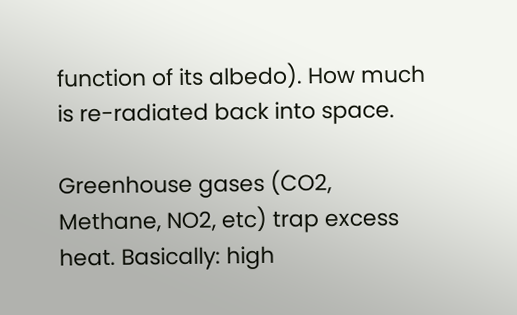function of its albedo). How much is re-radiated back into space.

Greenhouse gases (CO2, Methane, NO2, etc) trap excess heat. Basically: high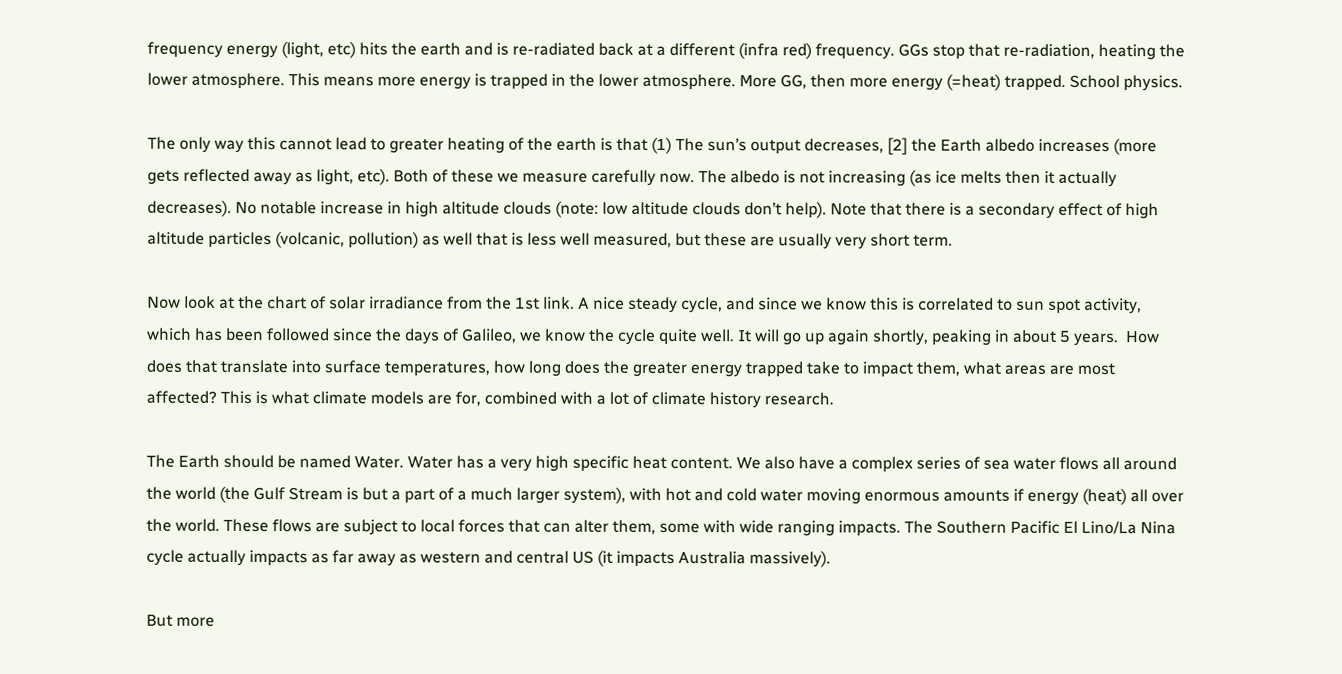frequency energy (light, etc) hits the earth and is re-radiated back at a different (infra red) frequency. GGs stop that re-radiation, heating the lower atmosphere. This means more energy is trapped in the lower atmosphere. More GG, then more energy (=heat) trapped. School physics.

The only way this cannot lead to greater heating of the earth is that (1) The sun’s output decreases, [2] the Earth albedo increases (more gets reflected away as light, etc). Both of these we measure carefully now. The albedo is not increasing (as ice melts then it actually decreases). No notable increase in high altitude clouds (note: low altitude clouds don’t help). Note that there is a secondary effect of high altitude particles (volcanic, pollution) as well that is less well measured, but these are usually very short term.

Now look at the chart of solar irradiance from the 1st link. A nice steady cycle, and since we know this is correlated to sun spot activity, which has been followed since the days of Galileo, we know the cycle quite well. It will go up again shortly, peaking in about 5 years.  How does that translate into surface temperatures, how long does the greater energy trapped take to impact them, what areas are most affected? This is what climate models are for, combined with a lot of climate history research.

The Earth should be named Water. Water has a very high specific heat content. We also have a complex series of sea water flows all around the world (the Gulf Stream is but a part of a much larger system), with hot and cold water moving enormous amounts if energy (heat) all over the world. These flows are subject to local forces that can alter them, some with wide ranging impacts. The Southern Pacific El Lino/La Nina cycle actually impacts as far away as western and central US (it impacts Australia massively).

But more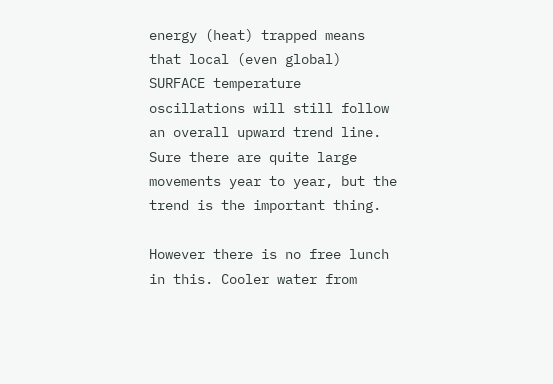energy (heat) trapped means that local (even global) SURFACE temperature oscillations will still follow an overall upward trend line. Sure there are quite large movements year to year, but the trend is the important thing.

However there is no free lunch in this. Cooler water from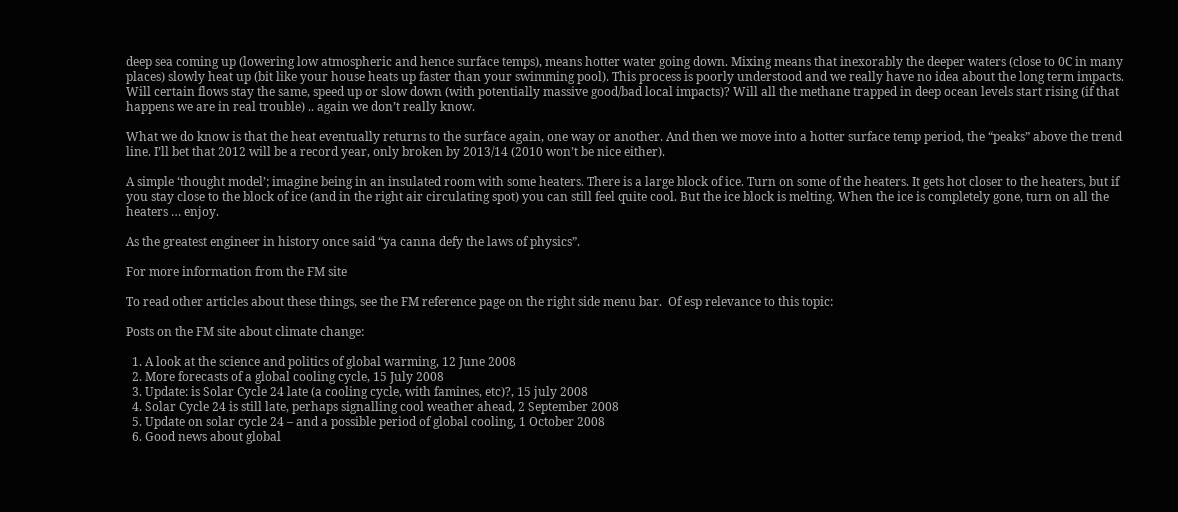deep sea coming up (lowering low atmospheric and hence surface temps), means hotter water going down. Mixing means that inexorably the deeper waters (close to 0C in many places) slowly heat up (bit like your house heats up faster than your swimming pool). This process is poorly understood and we really have no idea about the long term impacts. Will certain flows stay the same, speed up or slow down (with potentially massive good/bad local impacts)? Will all the methane trapped in deep ocean levels start rising (if that happens we are in real trouble) .. again we don’t really know.

What we do know is that the heat eventually returns to the surface again, one way or another. And then we move into a hotter surface temp period, the “peaks” above the trend line. I’ll bet that 2012 will be a record year, only broken by 2013/14 (2010 won’t be nice either).

A simple ‘thought model’; imagine being in an insulated room with some heaters. There is a large block of ice. Turn on some of the heaters. It gets hot closer to the heaters, but if you stay close to the block of ice (and in the right air circulating spot) you can still feel quite cool. But the ice block is melting. When the ice is completely gone, turn on all the heaters … enjoy.

As the greatest engineer in history once said “ya canna defy the laws of physics”.

For more information from the FM site

To read other articles about these things, see the FM reference page on the right side menu bar.  Of esp relevance to this topic:

Posts on the FM site about climate change:

  1. A look at the science and politics of global warming, 12 June 2008
  2. More forecasts of a global cooling cycle, 15 July 2008
  3. Update: is Solar Cycle 24 late (a cooling cycle, with famines, etc)?, 15 july 2008
  4. Solar Cycle 24 is still late, perhaps signalling cool weather ahead, 2 September 2008
  5. Update on solar cycle 24 – and a possible period of global cooling, 1 October 2008
  6. Good news about global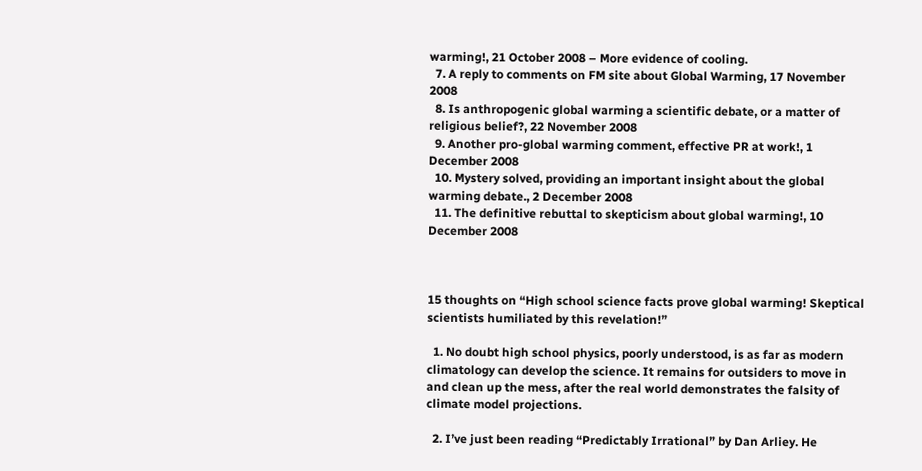warming!, 21 October 2008 – More evidence of cooling.
  7. A reply to comments on FM site about Global Warming, 17 November 2008
  8. Is anthropogenic global warming a scientific debate, or a matter of religious belief?, 22 November 2008
  9. Another pro-global warming comment, effective PR at work!, 1 December 2008
  10. Mystery solved, providing an important insight about the global warming debate., 2 December 2008
  11. The definitive rebuttal to skepticism about global warming!, 10 December 2008



15 thoughts on “High school science facts prove global warming! Skeptical scientists humiliated by this revelation!”

  1. No doubt high school physics, poorly understood, is as far as modern climatology can develop the science. It remains for outsiders to move in and clean up the mess, after the real world demonstrates the falsity of climate model projections.

  2. I’ve just been reading “Predictably Irrational” by Dan Arliey. He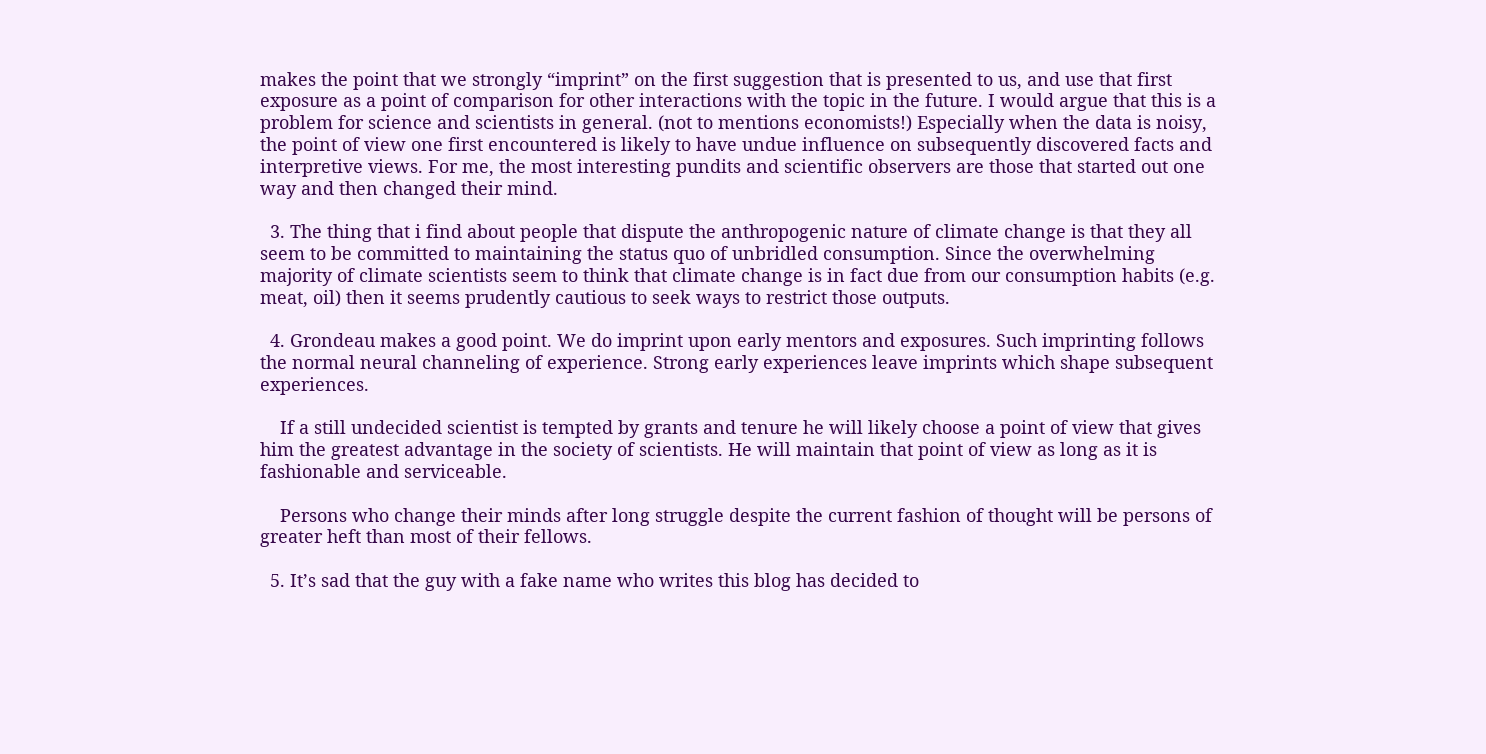makes the point that we strongly “imprint” on the first suggestion that is presented to us, and use that first exposure as a point of comparison for other interactions with the topic in the future. I would argue that this is a problem for science and scientists in general. (not to mentions economists!) Especially when the data is noisy, the point of view one first encountered is likely to have undue influence on subsequently discovered facts and interpretive views. For me, the most interesting pundits and scientific observers are those that started out one way and then changed their mind.

  3. The thing that i find about people that dispute the anthropogenic nature of climate change is that they all seem to be committed to maintaining the status quo of unbridled consumption. Since the overwhelming majority of climate scientists seem to think that climate change is in fact due from our consumption habits (e.g. meat, oil) then it seems prudently cautious to seek ways to restrict those outputs.

  4. Grondeau makes a good point. We do imprint upon early mentors and exposures. Such imprinting follows the normal neural channeling of experience. Strong early experiences leave imprints which shape subsequent experiences.

    If a still undecided scientist is tempted by grants and tenure he will likely choose a point of view that gives him the greatest advantage in the society of scientists. He will maintain that point of view as long as it is fashionable and serviceable.

    Persons who change their minds after long struggle despite the current fashion of thought will be persons of greater heft than most of their fellows.

  5. It’s sad that the guy with a fake name who writes this blog has decided to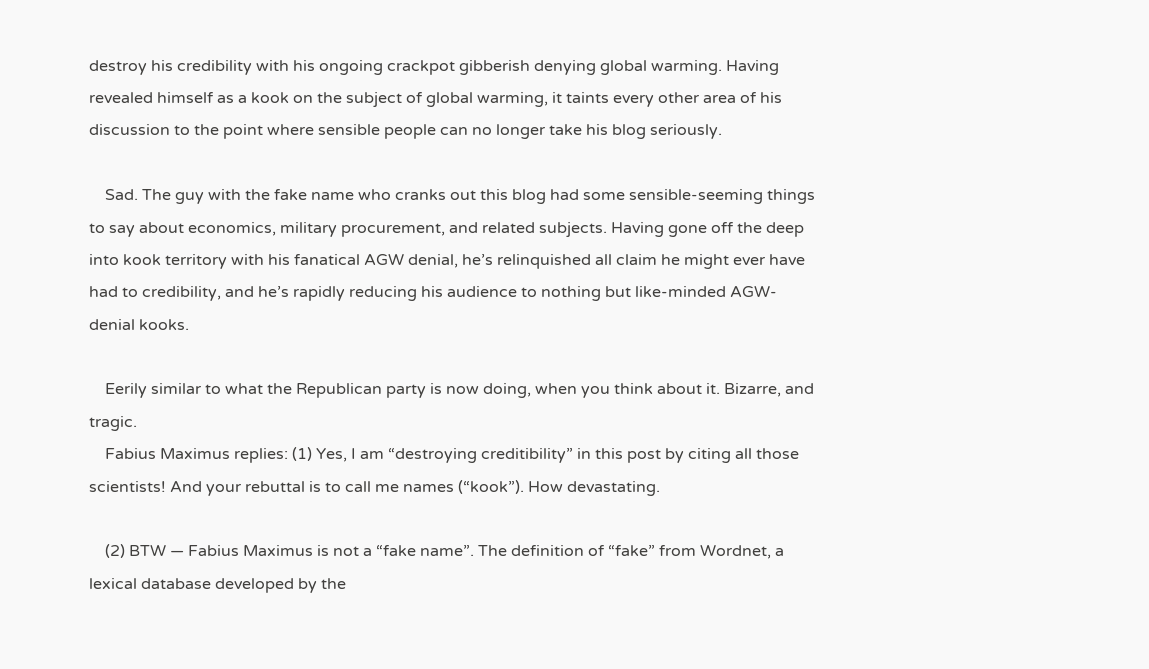destroy his credibility with his ongoing crackpot gibberish denying global warming. Having revealed himself as a kook on the subject of global warming, it taints every other area of his discussion to the point where sensible people can no longer take his blog seriously.

    Sad. The guy with the fake name who cranks out this blog had some sensible-seeming things to say about economics, military procurement, and related subjects. Having gone off the deep into kook territory with his fanatical AGW denial, he’s relinquished all claim he might ever have had to credibility, and he’s rapidly reducing his audience to nothing but like-minded AGW-denial kooks.

    Eerily similar to what the Republican party is now doing, when you think about it. Bizarre, and tragic.
    Fabius Maximus replies: (1) Yes, I am “destroying creditibility” in this post by citing all those scientists! And your rebuttal is to call me names (“kook”). How devastating.

    (2) BTW — Fabius Maximus is not a “fake name”. The definition of “fake” from Wordnet, a lexical database developed by the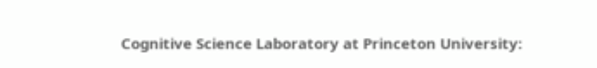Cognitive Science Laboratory at Princeton University: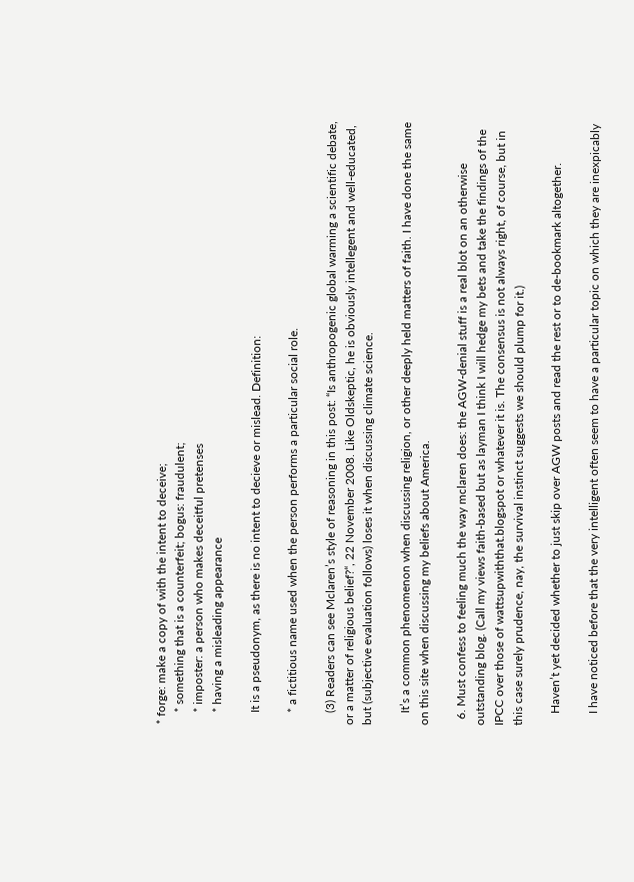* forge: make a copy of with the intent to deceive;
    * something that is a counterfeit; bogus: fraudulent;
    * imposter: a person who makes deceitful pretenses
    * having a misleading appearance

    It is a pseudonym, as there is no intent to decieve or mislead. Definition:

    * a fictitious name used when the person performs a particular social role.

    (3) Readers can see Mclaren’s style of reasoning in this post: “Is anthropogenic global warming a scientific debate, or a matter of religious belief?“, 22 November 2008. Like Oldskeptic, he is obviously intellegent and well-educated, but (subjective evaluation follows) loses it when discussing climate science.

    It’s a common phenomenon when discussing religion, or other deeply held matters of faith. I have done the same on this site when discussing my beliefs about America.

  6. Must confess to feeling much the way mclaren does: the AGW-denial stuff is a real blot on an otherwise outstanding blog. (Call my views faith-based but as layman I think I will hedge my bets and take the findings of the IPCC over those of wattsupwiththat.blogspot or whatever it is. The consensus is not always right, of course, but in this case surely prudence, nay, the survival instinct suggests we should plump for it.)

    Haven’t yet decided whether to just skip over AGW posts and read the rest or to de-bookmark altogether.

    I have noticed before that the very intelligent often seem to have a particular topic on which they are inexpicably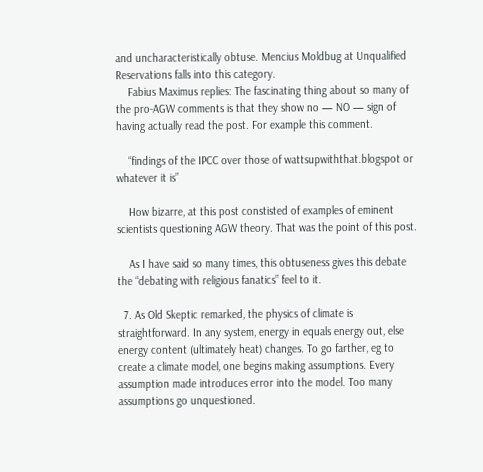and uncharacteristically obtuse. Mencius Moldbug at Unqualified Reservations falls into this category.
    Fabius Maximus replies: The fascinating thing about so many of the pro-AGW comments is that they show no — NO — sign of having actually read the post. For example this comment.

    “findings of the IPCC over those of wattsupwiththat.blogspot or whatever it is”

    How bizarre, at this post constisted of examples of eminent scientists questioning AGW theory. That was the point of this post.

    As I have said so many times, this obtuseness gives this debate the “debating with religious fanatics” feel to it.

  7. As Old Skeptic remarked, the physics of climate is straightforward. In any system, energy in equals energy out, else energy content (ultimately heat) changes. To go farther, eg to create a climate model, one begins making assumptions. Every assumption made introduces error into the model. Too many assumptions go unquestioned.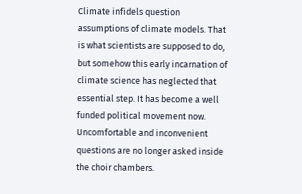Climate infidels question assumptions of climate models. That is what scientists are supposed to do, but somehow this early incarnation of climate science has neglected that essential step. It has become a well funded political movement now. Uncomfortable and inconvenient questions are no longer asked inside the choir chambers.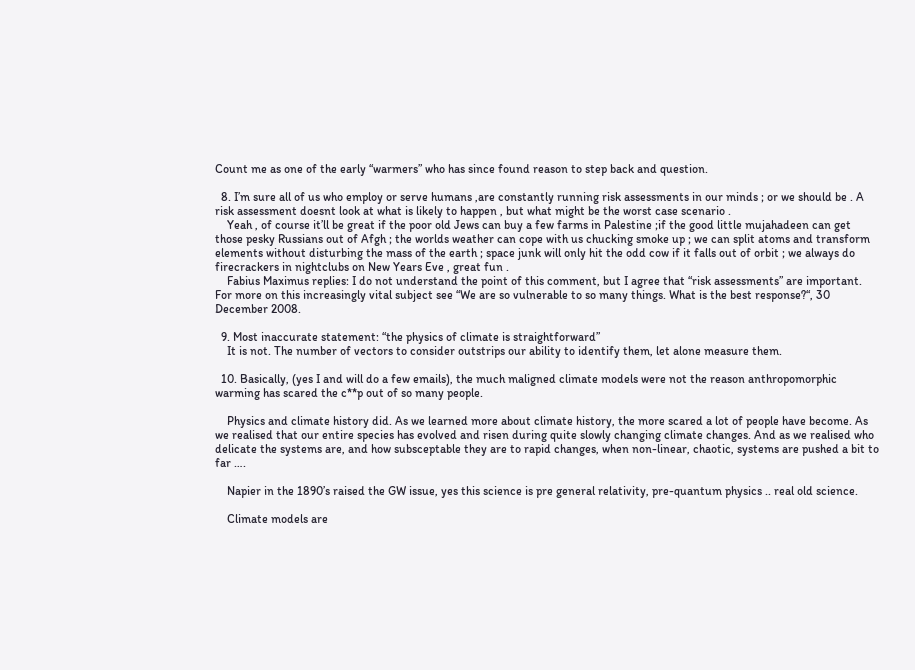Count me as one of the early “warmers” who has since found reason to step back and question.

  8. I’m sure all of us who employ or serve humans ,are constantly running risk assessments in our minds ; or we should be . A risk assessment doesnt look at what is likely to happen , but what might be the worst case scenario .
    Yeah , of course it’ll be great if the poor old Jews can buy a few farms in Palestine ;if the good little mujahadeen can get those pesky Russians out of Afgh ; the worlds weather can cope with us chucking smoke up ; we can split atoms and transform elements without disturbing the mass of the earth ; space junk will only hit the odd cow if it falls out of orbit ; we always do firecrackers in nightclubs on New Years Eve , great fun .
    Fabius Maximus replies: I do not understand the point of this comment, but I agree that “risk assessments” are important. For more on this increasingly vital subject see “We are so vulnerable to so many things. What is the best response?“, 30 December 2008.

  9. Most inaccurate statement: “the physics of climate is straightforward”
    It is not. The number of vectors to consider outstrips our ability to identify them, let alone measure them.

  10. Basically, (yes I and will do a few emails), the much maligned climate models were not the reason anthropomorphic warming has scared the c**p out of so many people.

    Physics and climate history did. As we learned more about climate history, the more scared a lot of people have become. As we realised that our entire species has evolved and risen during quite slowly changing climate changes. And as we realised who delicate the systems are, and how subsceptable they are to rapid changes, when non-linear, chaotic, systems are pushed a bit to far ….

    Napier in the 1890’s raised the GW issue, yes this science is pre general relativity, pre-quantum physics .. real old science.

    Climate models are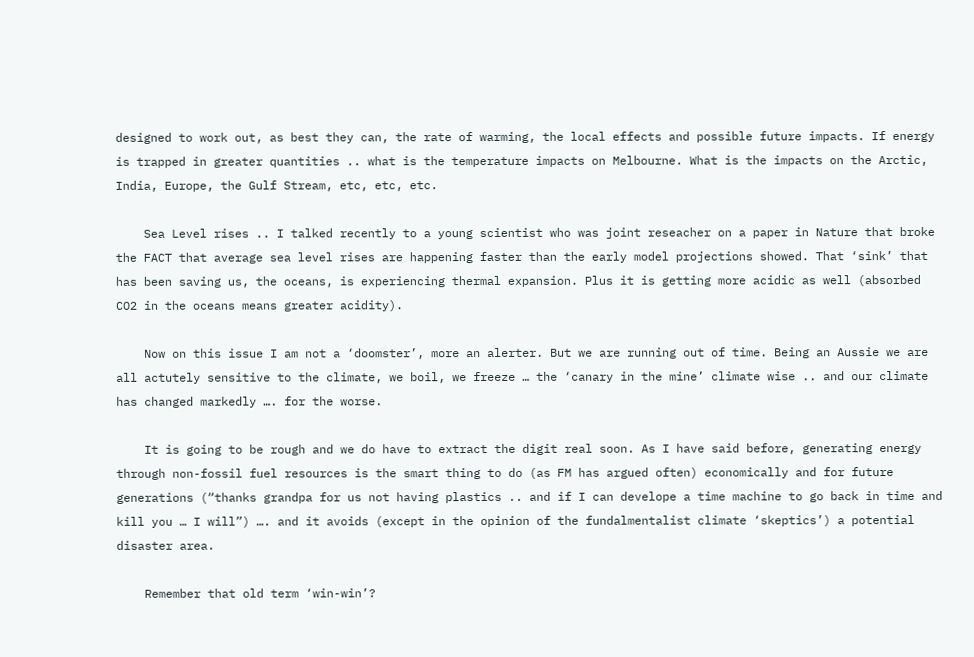designed to work out, as best they can, the rate of warming, the local effects and possible future impacts. If energy is trapped in greater quantities .. what is the temperature impacts on Melbourne. What is the impacts on the Arctic, India, Europe, the Gulf Stream, etc, etc, etc.

    Sea Level rises .. I talked recently to a young scientist who was joint reseacher on a paper in Nature that broke the FACT that average sea level rises are happening faster than the early model projections showed. That ‘sink’ that has been saving us, the oceans, is experiencing thermal expansion. Plus it is getting more acidic as well (absorbed CO2 in the oceans means greater acidity).

    Now on this issue I am not a ‘doomster’, more an alerter. But we are running out of time. Being an Aussie we are all actutely sensitive to the climate, we boil, we freeze … the ‘canary in the mine’ climate wise .. and our climate has changed markedly …. for the worse.

    It is going to be rough and we do have to extract the digit real soon. As I have said before, generating energy through non-fossil fuel resources is the smart thing to do (as FM has argued often) economically and for future generations (“thanks grandpa for us not having plastics .. and if I can develope a time machine to go back in time and kill you … I will”) …. and it avoids (except in the opinion of the fundalmentalist climate ‘skeptics’) a potential disaster area.

    Remember that old term ‘win-win’?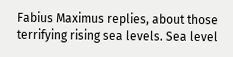Fabius Maximus replies, about those terrifying rising sea levels. Sea level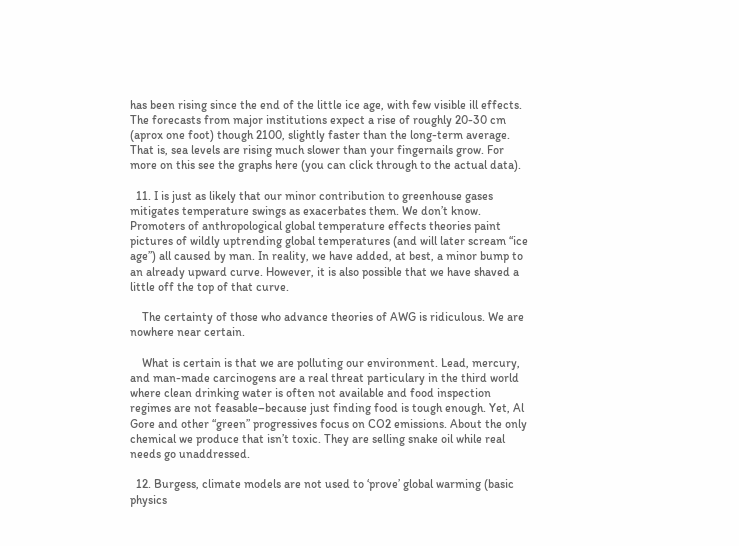has been rising since the end of the little ice age, with few visible ill effects. The forecasts from major institutions expect a rise of roughly 20-30 cm (aprox one foot) though 2100, slightly faster than the long-term average. That is, sea levels are rising much slower than your fingernails grow. For more on this see the graphs here (you can click through to the actual data).

  11. I is just as likely that our minor contribution to greenhouse gases mitigates temperature swings as exacerbates them. We don’t know. Promoters of anthropological global temperature effects theories paint pictures of wildly uptrending global temperatures (and will later scream “ice age”) all caused by man. In reality, we have added, at best, a minor bump to an already upward curve. However, it is also possible that we have shaved a little off the top of that curve.

    The certainty of those who advance theories of AWG is ridiculous. We are nowhere near certain.

    What is certain is that we are polluting our environment. Lead, mercury, and man-made carcinogens are a real threat particulary in the third world where clean drinking water is often not available and food inspection regimes are not feasable–because just finding food is tough enough. Yet, Al Gore and other “green” progressives focus on CO2 emissions. About the only chemical we produce that isn’t toxic. They are selling snake oil while real needs go unaddressed.

  12. Burgess, climate models are not used to ‘prove’ global warming (basic physics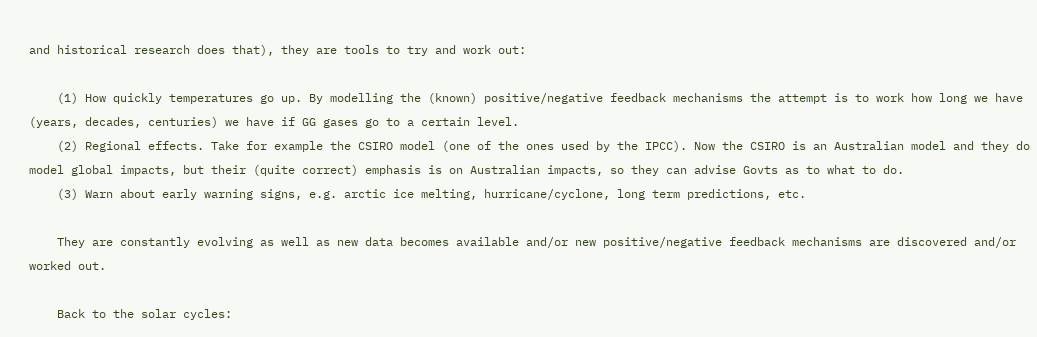and historical research does that), they are tools to try and work out:

    (1) How quickly temperatures go up. By modelling the (known) positive/negative feedback mechanisms the attempt is to work how long we have (years, decades, centuries) we have if GG gases go to a certain level.
    (2) Regional effects. Take for example the CSIRO model (one of the ones used by the IPCC). Now the CSIRO is an Australian model and they do model global impacts, but their (quite correct) emphasis is on Australian impacts, so they can advise Govts as to what to do.
    (3) Warn about early warning signs, e.g. arctic ice melting, hurricane/cyclone, long term predictions, etc.

    They are constantly evolving as well as new data becomes available and/or new positive/negative feedback mechanisms are discovered and/or worked out.

    Back to the solar cycles: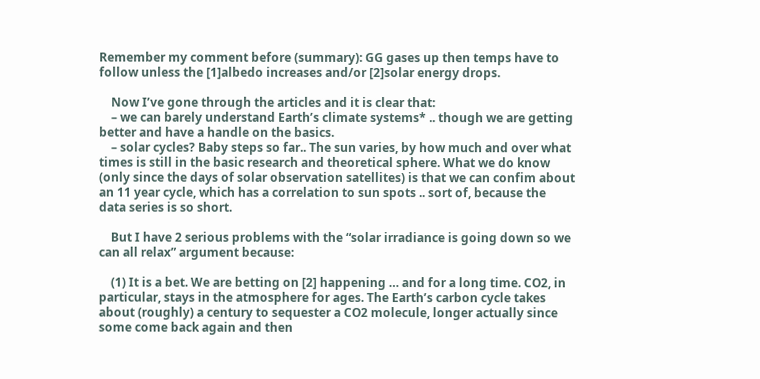Remember my comment before (summary): GG gases up then temps have to follow unless the [1]albedo increases and/or [2]solar energy drops.

    Now I’ve gone through the articles and it is clear that:
    – we can barely understand Earth’s climate systems* .. though we are getting better and have a handle on the basics.
    – solar cycles? Baby steps so far.. The sun varies, by how much and over what times is still in the basic research and theoretical sphere. What we do know (only since the days of solar observation satellites) is that we can confim about an 11 year cycle, which has a correlation to sun spots .. sort of, because the data series is so short.

    But I have 2 serious problems with the “solar irradiance is going down so we can all relax” argument because:

    (1) It is a bet. We are betting on [2] happening … and for a long time. CO2, in particular, stays in the atmosphere for ages. The Earth’s carbon cycle takes about (roughly) a century to sequester a CO2 molecule, longer actually since some come back again and then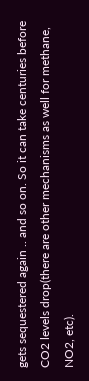gets sequestered again .. and so on. So it can take centuries before CO2 levels drop(there are other mechanisms as well for methane, NO2, etc).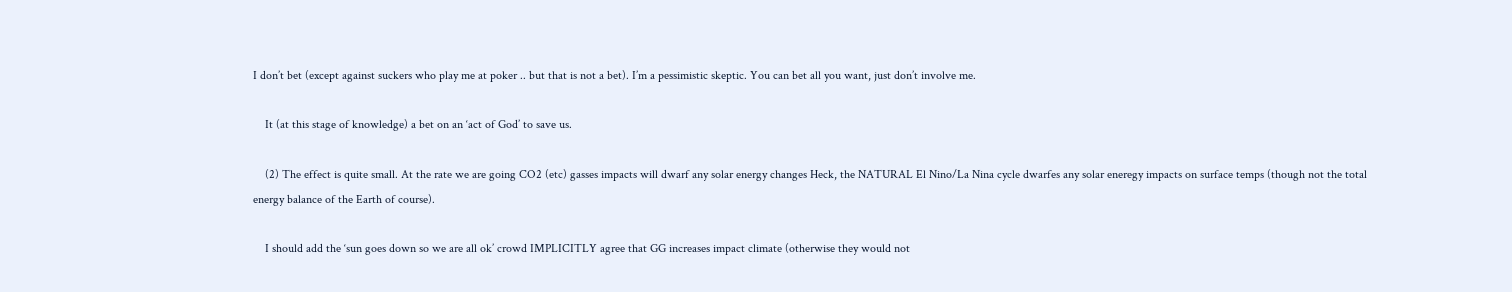I don’t bet (except against suckers who play me at poker .. but that is not a bet). I’m a pessimistic skeptic. You can bet all you want, just don’t involve me.

    It (at this stage of knowledge) a bet on an ‘act of God’ to save us.

    (2) The effect is quite small. At the rate we are going CO2 (etc) gasses impacts will dwarf any solar energy changes Heck, the NATURAL El Nino/La Nina cycle dwarfes any solar eneregy impacts on surface temps (though not the total energy balance of the Earth of course).

    I should add the ‘sun goes down so we are all ok’ crowd IMPLICITLY agree that GG increases impact climate (otherwise they would not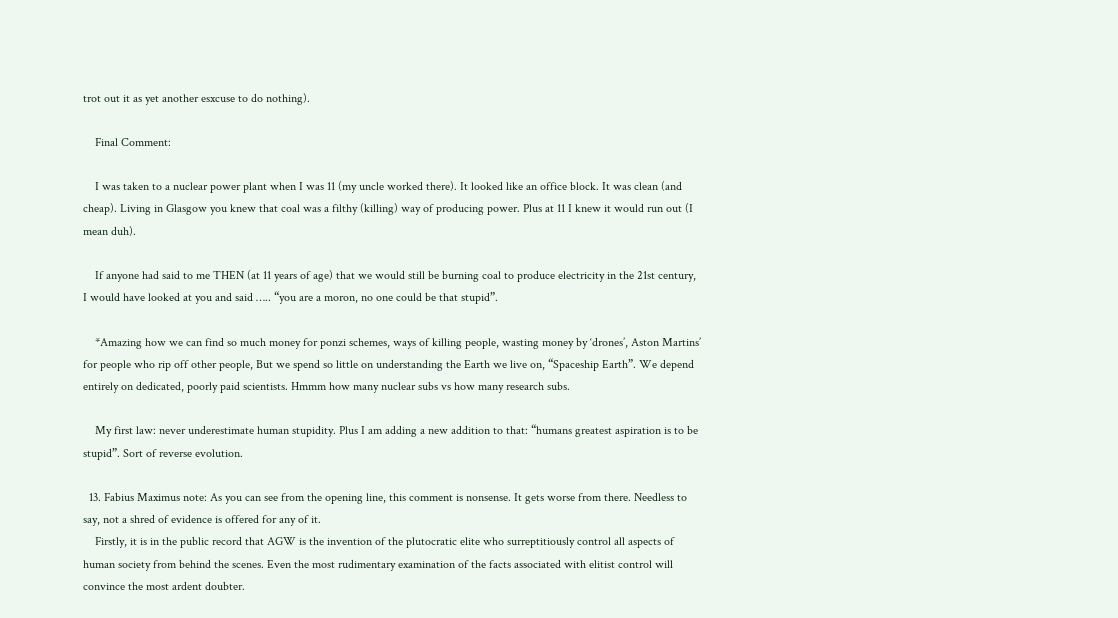trot out it as yet another esxcuse to do nothing).

    Final Comment:

    I was taken to a nuclear power plant when I was 11 (my uncle worked there). It looked like an office block. It was clean (and cheap). Living in Glasgow you knew that coal was a filthy (killing) way of producing power. Plus at 11 I knew it would run out (I mean duh).

    If anyone had said to me THEN (at 11 years of age) that we would still be burning coal to produce electricity in the 21st century, I would have looked at you and said ….. “you are a moron, no one could be that stupid”.

    *Amazing how we can find so much money for ponzi schemes, ways of killing people, wasting money by ‘drones’, Aston Martins’ for people who rip off other people, But we spend so little on understanding the Earth we live on, “Spaceship Earth”. We depend entirely on dedicated, poorly paid scientists. Hmmm how many nuclear subs vs how many research subs.

    My first law: never underestimate human stupidity. Plus I am adding a new addition to that: “humans greatest aspiration is to be stupid”. Sort of reverse evolution.

  13. Fabius Maximus note: As you can see from the opening line, this comment is nonsense. It gets worse from there. Needless to say, not a shred of evidence is offered for any of it.
    Firstly, it is in the public record that AGW is the invention of the plutocratic elite who surreptitiously control all aspects of human society from behind the scenes. Even the most rudimentary examination of the facts associated with elitist control will convince the most ardent doubter.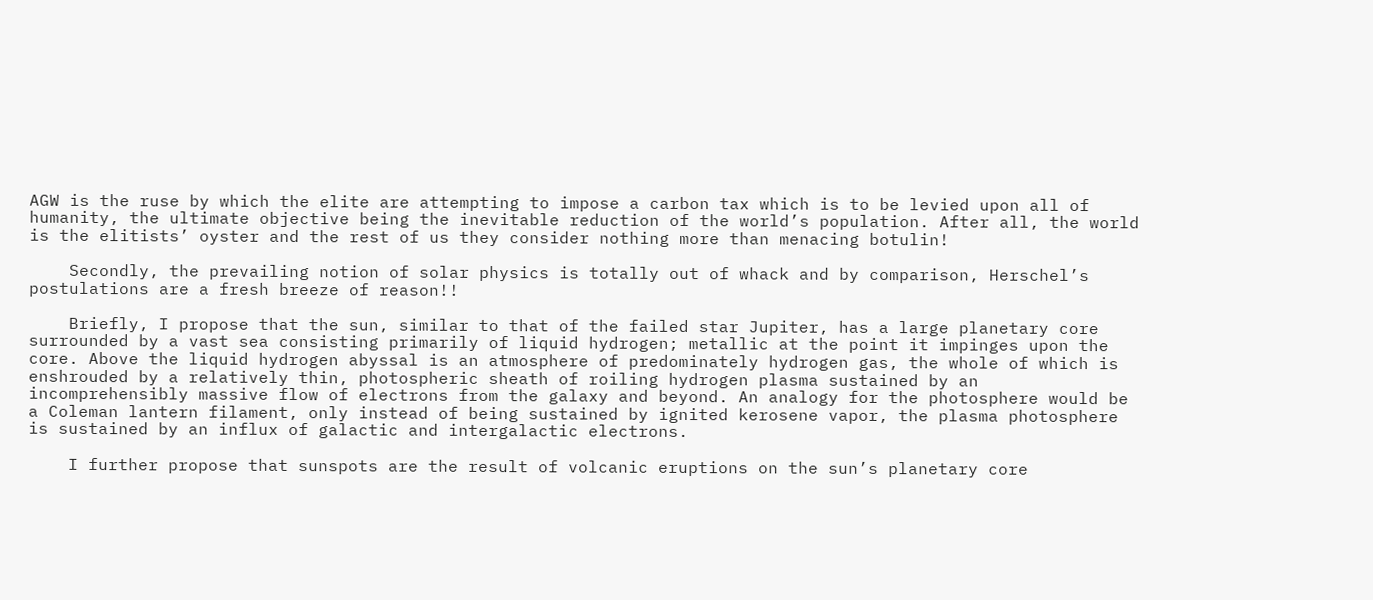AGW is the ruse by which the elite are attempting to impose a carbon tax which is to be levied upon all of humanity, the ultimate objective being the inevitable reduction of the world’s population. After all, the world is the elitists’ oyster and the rest of us they consider nothing more than menacing botulin!

    Secondly, the prevailing notion of solar physics is totally out of whack and by comparison, Herschel’s postulations are a fresh breeze of reason!!

    Briefly, I propose that the sun, similar to that of the failed star Jupiter, has a large planetary core surrounded by a vast sea consisting primarily of liquid hydrogen; metallic at the point it impinges upon the core. Above the liquid hydrogen abyssal is an atmosphere of predominately hydrogen gas, the whole of which is enshrouded by a relatively thin, photospheric sheath of roiling hydrogen plasma sustained by an incomprehensibly massive flow of electrons from the galaxy and beyond. An analogy for the photosphere would be a Coleman lantern filament, only instead of being sustained by ignited kerosene vapor, the plasma photosphere is sustained by an influx of galactic and intergalactic electrons.

    I further propose that sunspots are the result of volcanic eruptions on the sun’s planetary core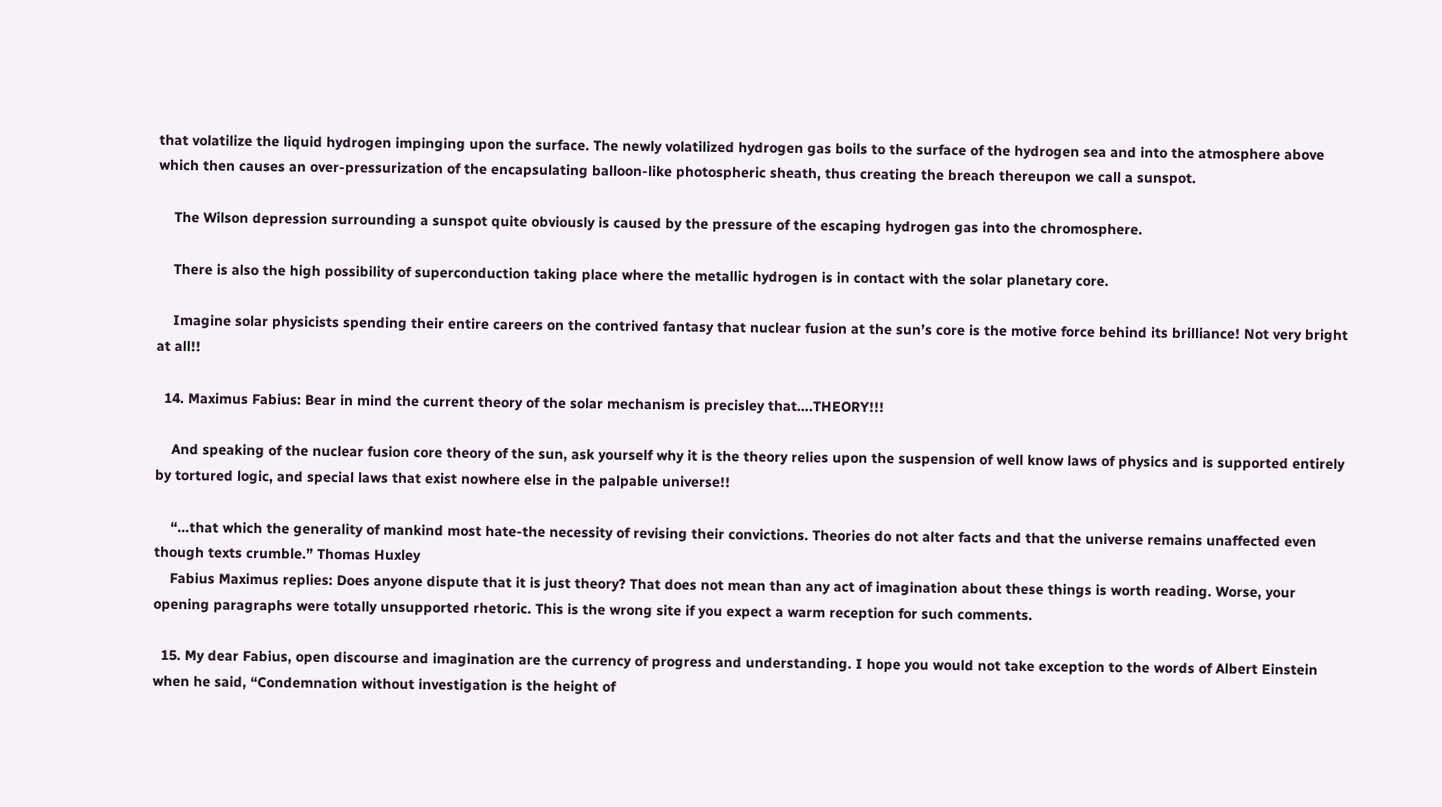that volatilize the liquid hydrogen impinging upon the surface. The newly volatilized hydrogen gas boils to the surface of the hydrogen sea and into the atmosphere above which then causes an over-pressurization of the encapsulating balloon-like photospheric sheath, thus creating the breach thereupon we call a sunspot.

    The Wilson depression surrounding a sunspot quite obviously is caused by the pressure of the escaping hydrogen gas into the chromosphere.

    There is also the high possibility of superconduction taking place where the metallic hydrogen is in contact with the solar planetary core.

    Imagine solar physicists spending their entire careers on the contrived fantasy that nuclear fusion at the sun’s core is the motive force behind its brilliance! Not very bright at all!!

  14. Maximus Fabius: Bear in mind the current theory of the solar mechanism is precisley that….THEORY!!!

    And speaking of the nuclear fusion core theory of the sun, ask yourself why it is the theory relies upon the suspension of well know laws of physics and is supported entirely by tortured logic, and special laws that exist nowhere else in the palpable universe!!

    “…that which the generality of mankind most hate-the necessity of revising their convictions. Theories do not alter facts and that the universe remains unaffected even though texts crumble.” Thomas Huxley
    Fabius Maximus replies: Does anyone dispute that it is just theory? That does not mean than any act of imagination about these things is worth reading. Worse, your opening paragraphs were totally unsupported rhetoric. This is the wrong site if you expect a warm reception for such comments.

  15. My dear Fabius, open discourse and imagination are the currency of progress and understanding. I hope you would not take exception to the words of Albert Einstein when he said, “Condemnation without investigation is the height of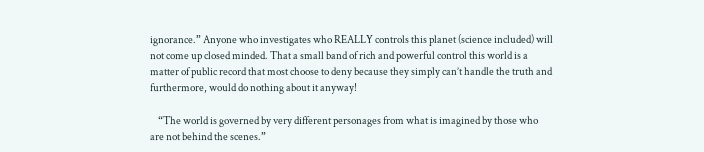ignorance.” Anyone who investigates who REALLY controls this planet (science included) will not come up closed minded. That a small band of rich and powerful control this world is a matter of public record that most choose to deny because they simply can’t handle the truth and furthermore, would do nothing about it anyway!

    “The world is governed by very different personages from what is imagined by those who are not behind the scenes.”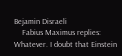Bejamin Disraeli
    Fabius Maximus replies: Whatever. I doubt that Einstein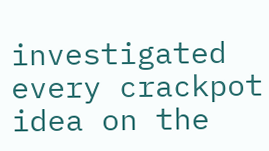investigated every crackpot idea on the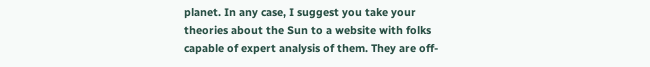planet. In any case, I suggest you take your theories about the Sun to a website with folks capable of expert analysis of them. They are off-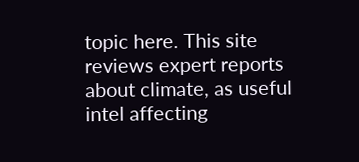topic here. This site reviews expert reports about climate, as useful intel affecting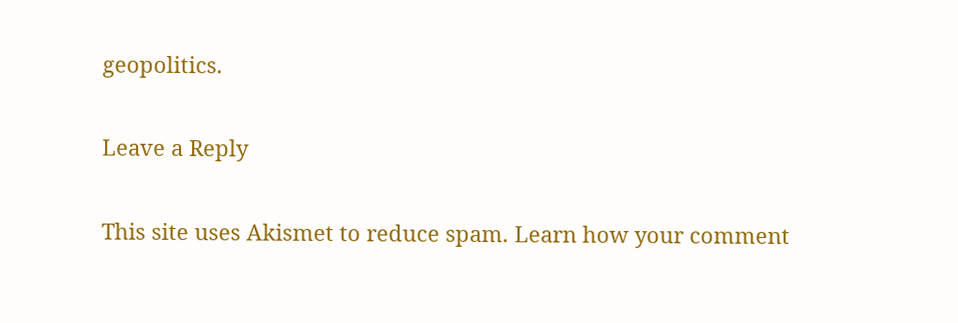geopolitics.

Leave a Reply

This site uses Akismet to reduce spam. Learn how your comment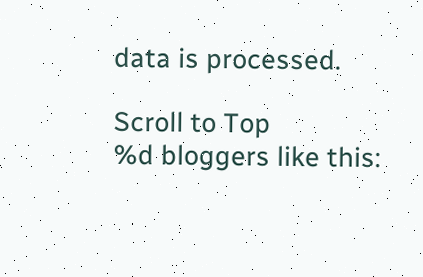data is processed.

Scroll to Top
%d bloggers like this: